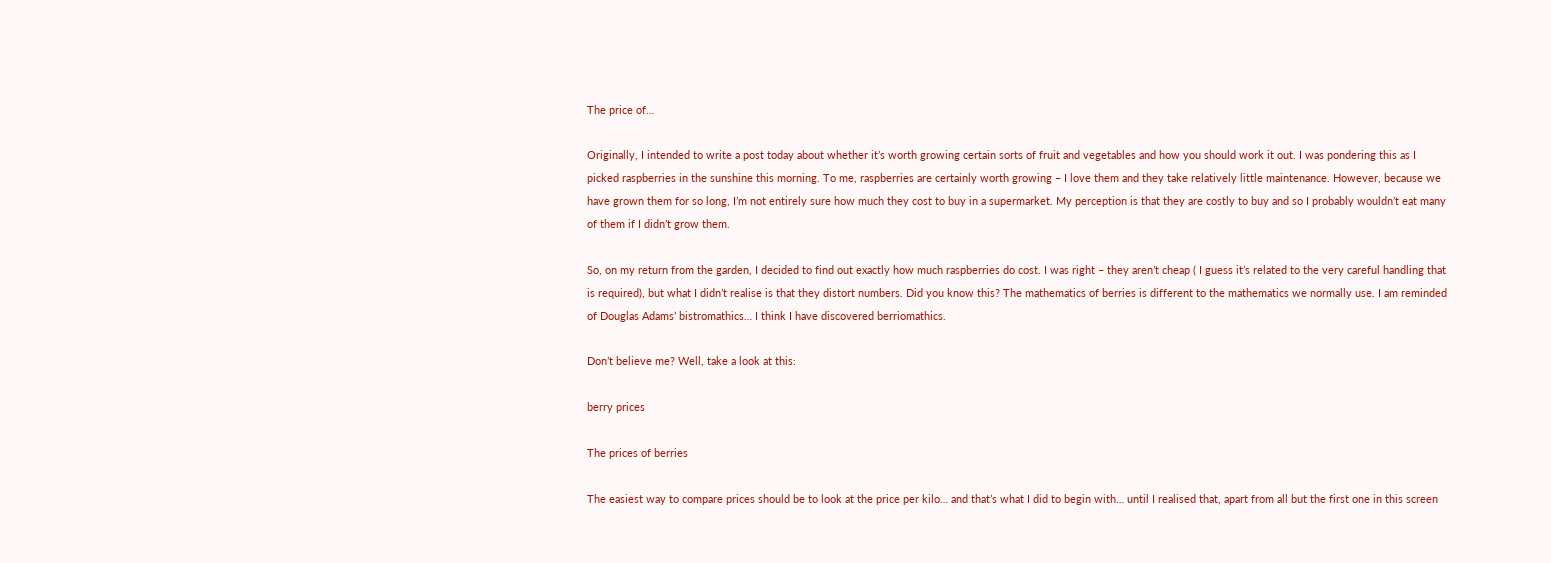The price of…

Originally, I intended to write a post today about whether it’s worth growing certain sorts of fruit and vegetables and how you should work it out. I was pondering this as I picked raspberries in the sunshine this morning. To me, raspberries are certainly worth growing – I love them and they take relatively little maintenance. However, because we have grown them for so long, I’m not entirely sure how much they cost to buy in a supermarket. My perception is that they are costly to buy and so I probably wouldn’t eat many of them if I didn’t grow them.

So, on my return from the garden, I decided to find out exactly how much raspberries do cost. I was right – they aren’t cheap ( I guess it’s related to the very careful handling that is required), but what I didn’t realise is that they distort numbers. Did you know this? The mathematics of berries is different to the mathematics we normally use. I am reminded of Douglas Adams’ bistromathics… I think I have discovered berriomathics.

Don’t believe me? Well, take a look at this:

berry prices

The prices of berries

The easiest way to compare prices should be to look at the price per kilo… and that’s what I did to begin with… until I realised that, apart from all but the first one in this screen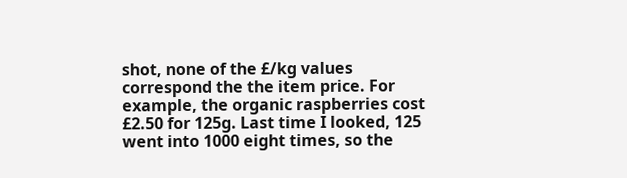shot, none of the £/kg values correspond the the item price. For example, the organic raspberries cost £2.50 for 125g. Last time I looked, 125 went into 1000 eight times, so the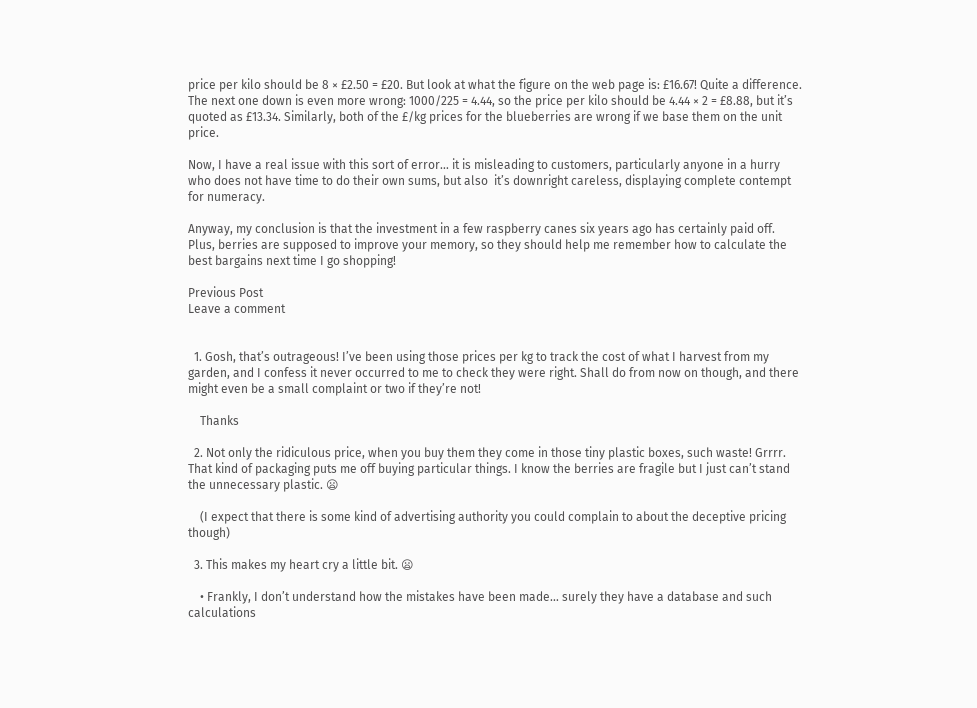price per kilo should be 8 × £2.50 = £20. But look at what the figure on the web page is: £16.67! Quite a difference. The next one down is even more wrong: 1000/225 = 4.44, so the price per kilo should be 4.44 × 2 = £8.88, but it’s quoted as £13.34. Similarly, both of the £/kg prices for the blueberries are wrong if we base them on the unit price.

Now, I have a real issue with this sort of error… it is misleading to customers, particularly anyone in a hurry who does not have time to do their own sums, but also  it’s downright careless, displaying complete contempt for numeracy.

Anyway, my conclusion is that the investment in a few raspberry canes six years ago has certainly paid off. Plus, berries are supposed to improve your memory, so they should help me remember how to calculate the best bargains next time I go shopping!

Previous Post
Leave a comment


  1. Gosh, that’s outrageous! I’ve been using those prices per kg to track the cost of what I harvest from my garden, and I confess it never occurred to me to check they were right. Shall do from now on though, and there might even be a small complaint or two if they’re not!

    Thanks

  2. Not only the ridiculous price, when you buy them they come in those tiny plastic boxes, such waste! Grrrr. That kind of packaging puts me off buying particular things. I know the berries are fragile but I just can’t stand the unnecessary plastic. 😦

    (I expect that there is some kind of advertising authority you could complain to about the deceptive pricing though)

  3. This makes my heart cry a little bit. 😦

    • Frankly, I don’t understand how the mistakes have been made… surely they have a database and such calculations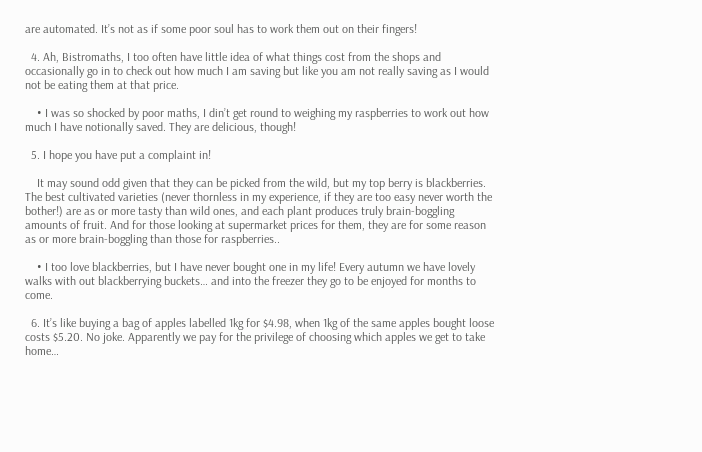are automated. It’s not as if some poor soul has to work them out on their fingers!

  4. Ah, Bistromaths, I too often have little idea of what things cost from the shops and occasionally go in to check out how much I am saving but like you am not really saving as I would not be eating them at that price.

    • I was so shocked by poor maths, I din’t get round to weighing my raspberries to work out how much I have notionally saved. They are delicious, though!

  5. I hope you have put a complaint in!

    It may sound odd given that they can be picked from the wild, but my top berry is blackberries. The best cultivated varieties (never thornless in my experience, if they are too easy never worth the bother!) are as or more tasty than wild ones, and each plant produces truly brain-boggling amounts of fruit. And for those looking at supermarket prices for them, they are for some reason as or more brain-boggling than those for raspberries..

    • I too love blackberries, but I have never bought one in my life! Every autumn we have lovely walks with out blackberrying buckets… and into the freezer they go to be enjoyed for months to come.

  6. It’s like buying a bag of apples labelled 1kg for $4.98, when 1kg of the same apples bought loose costs $5.20. No joke. Apparently we pay for the privilege of choosing which apples we get to take home…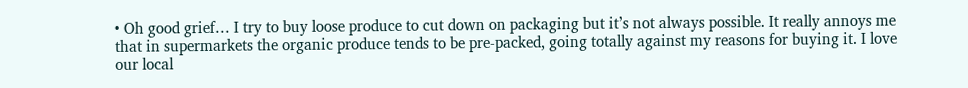• Oh good grief… I try to buy loose produce to cut down on packaging but it’s not always possible. It really annoys me that in supermarkets the organic produce tends to be pre-packed, going totally against my reasons for buying it. I love our local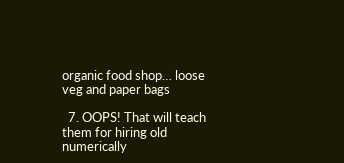organic food shop… loose veg and paper bags

  7. OOPS! That will teach them for hiring old numerically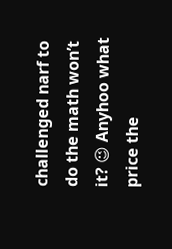challenged narf to do the math won’t it? 😉 Anyhoo what price the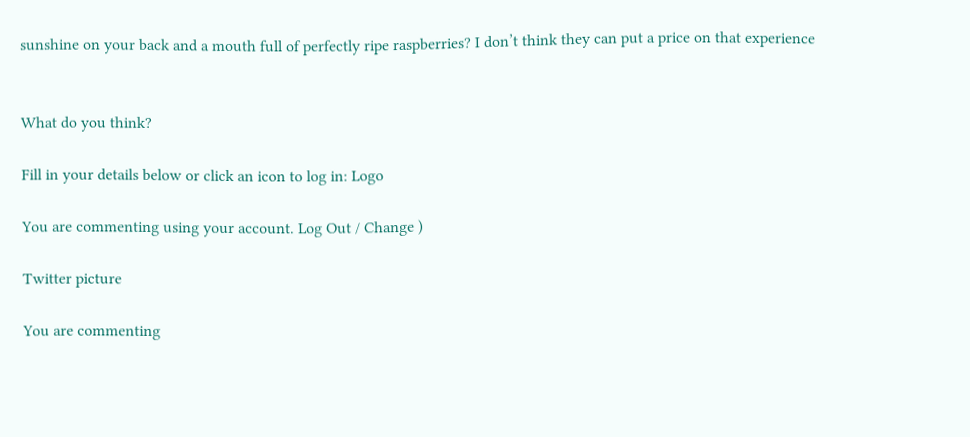sunshine on your back and a mouth full of perfectly ripe raspberries? I don’t think they can put a price on that experience


What do you think?

Fill in your details below or click an icon to log in: Logo

You are commenting using your account. Log Out / Change )

Twitter picture

You are commenting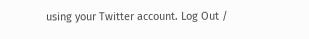using your Twitter account. Log Out /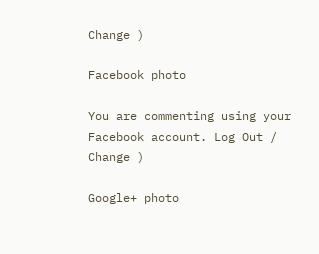Change )

Facebook photo

You are commenting using your Facebook account. Log Out / Change )

Google+ photo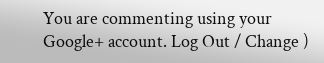You are commenting using your Google+ account. Log Out / Change )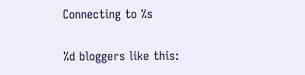Connecting to %s

%d bloggers like this: